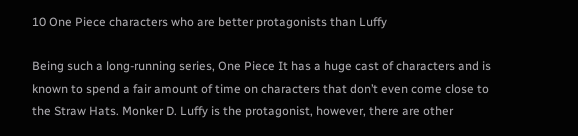10 One Piece characters who are better protagonists than Luffy

Being such a long-running series, One Piece It has a huge cast of characters and is known to spend a fair amount of time on characters that don’t even come close to the Straw Hats. Monker D. Luffy is the protagonist, however, there are other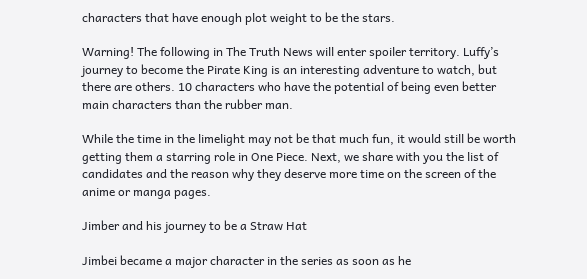characters that have enough plot weight to be the stars.

Warning! The following in The Truth News will enter spoiler territory. Luffy’s journey to become the Pirate King is an interesting adventure to watch, but there are others. 10 characters who have the potential of being even better main characters than the rubber man.

While the time in the limelight may not be that much fun, it would still be worth getting them a starring role in One Piece. Next, we share with you the list of candidates and the reason why they deserve more time on the screen of the anime or manga pages.

Jimber and his journey to be a Straw Hat

Jimbei became a major character in the series as soon as he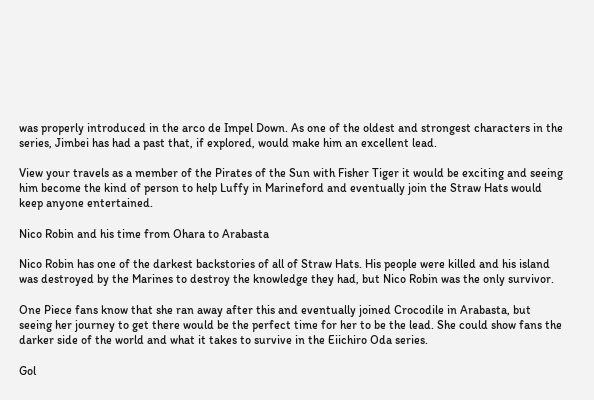was properly introduced in the arco de Impel Down. As one of the oldest and strongest characters in the series, Jimbei has had a past that, if explored, would make him an excellent lead.

View your travels as a member of the Pirates of the Sun with Fisher Tiger it would be exciting and seeing him become the kind of person to help Luffy in Marineford and eventually join the Straw Hats would keep anyone entertained.

Nico Robin and his time from Ohara to Arabasta

Nico Robin has one of the darkest backstories of all of Straw Hats. His people were killed and his island was destroyed by the Marines to destroy the knowledge they had, but Nico Robin was the only survivor.

One Piece fans know that she ran away after this and eventually joined Crocodile in Arabasta, but seeing her journey to get there would be the perfect time for her to be the lead. She could show fans the darker side of the world and what it takes to survive in the Eiichiro Oda series.

Gol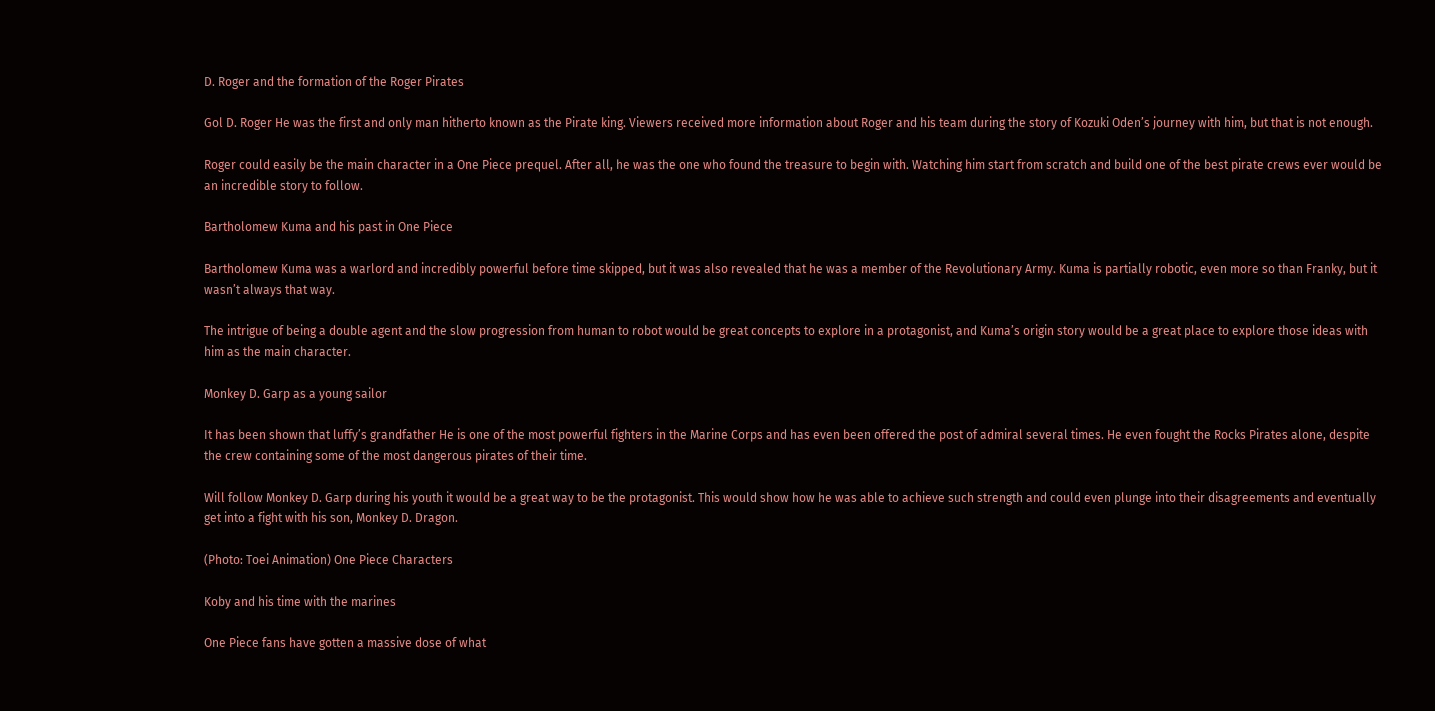D. Roger and the formation of the Roger Pirates

Gol D. Roger He was the first and only man hitherto known as the Pirate king. Viewers received more information about Roger and his team during the story of Kozuki Oden’s journey with him, but that is not enough.

Roger could easily be the main character in a One Piece prequel. After all, he was the one who found the treasure to begin with. Watching him start from scratch and build one of the best pirate crews ever would be an incredible story to follow.

Bartholomew Kuma and his past in One Piece

Bartholomew Kuma was a warlord and incredibly powerful before time skipped, but it was also revealed that he was a member of the Revolutionary Army. Kuma is partially robotic, even more so than Franky, but it wasn’t always that way.

The intrigue of being a double agent and the slow progression from human to robot would be great concepts to explore in a protagonist, and Kuma’s origin story would be a great place to explore those ideas with him as the main character.

Monkey D. Garp as a young sailor

It has been shown that luffy’s grandfather He is one of the most powerful fighters in the Marine Corps and has even been offered the post of admiral several times. He even fought the Rocks Pirates alone, despite the crew containing some of the most dangerous pirates of their time.

Will follow Monkey D. Garp during his youth it would be a great way to be the protagonist. This would show how he was able to achieve such strength and could even plunge into their disagreements and eventually get into a fight with his son, Monkey D. Dragon.

(Photo: Toei Animation) One Piece Characters

Koby and his time with the marines

One Piece fans have gotten a massive dose of what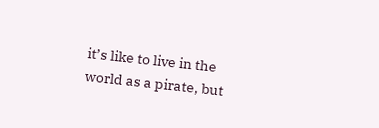it’s like to live in the world as a pirate, but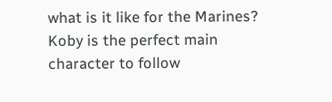what is it like for the Marines? Koby is the perfect main character to follow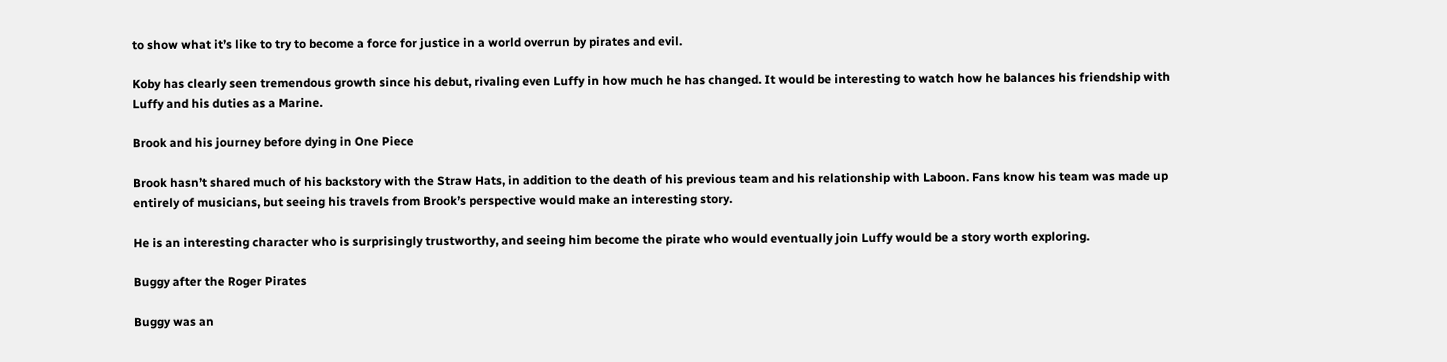to show what it’s like to try to become a force for justice in a world overrun by pirates and evil.

Koby has clearly seen tremendous growth since his debut, rivaling even Luffy in how much he has changed. It would be interesting to watch how he balances his friendship with Luffy and his duties as a Marine.

Brook and his journey before dying in One Piece

Brook hasn’t shared much of his backstory with the Straw Hats, in addition to the death of his previous team and his relationship with Laboon. Fans know his team was made up entirely of musicians, but seeing his travels from Brook’s perspective would make an interesting story.

He is an interesting character who is surprisingly trustworthy, and seeing him become the pirate who would eventually join Luffy would be a story worth exploring.

Buggy after the Roger Pirates

Buggy was an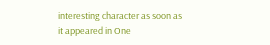interesting character as soon as it appeared in One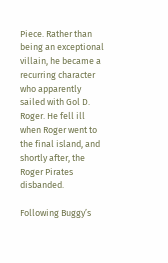Piece. Rather than being an exceptional villain, he became a recurring character who apparently sailed with Gol D. Roger. He fell ill when Roger went to the final island, and shortly after, the Roger Pirates disbanded.

Following Buggy’s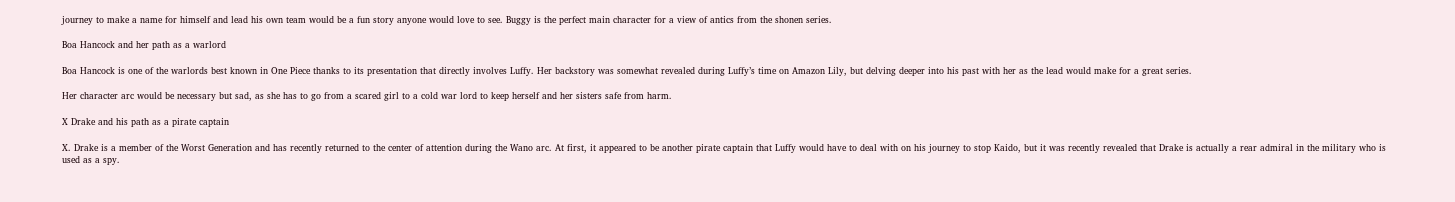journey to make a name for himself and lead his own team would be a fun story anyone would love to see. Buggy is the perfect main character for a view of antics from the shonen series.

Boa Hancock and her path as a warlord

Boa Hancock is one of the warlords best known in One Piece thanks to its presentation that directly involves Luffy. Her backstory was somewhat revealed during Luffy’s time on Amazon Lily, but delving deeper into his past with her as the lead would make for a great series.

Her character arc would be necessary but sad, as she has to go from a scared girl to a cold war lord to keep herself and her sisters safe from harm.

X Drake and his path as a pirate captain

X. Drake is a member of the Worst Generation and has recently returned to the center of attention during the Wano arc. At first, it appeared to be another pirate captain that Luffy would have to deal with on his journey to stop Kaido, but it was recently revealed that Drake is actually a rear admiral in the military who is used as a spy.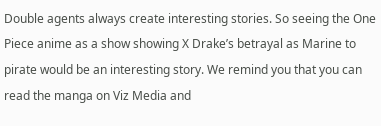Double agents always create interesting stories. So seeing the One Piece anime as a show showing X Drake’s betrayal as Marine to pirate would be an interesting story. We remind you that you can read the manga on Viz Media and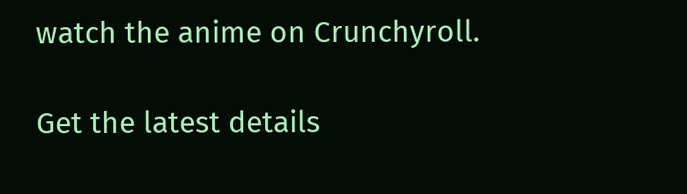watch the anime on Crunchyroll.

Get the latest details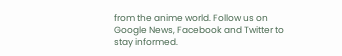from the anime world. Follow us on Google News, Facebook and Twitter to stay informed.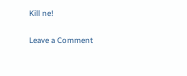Kill ne!

Leave a Comment